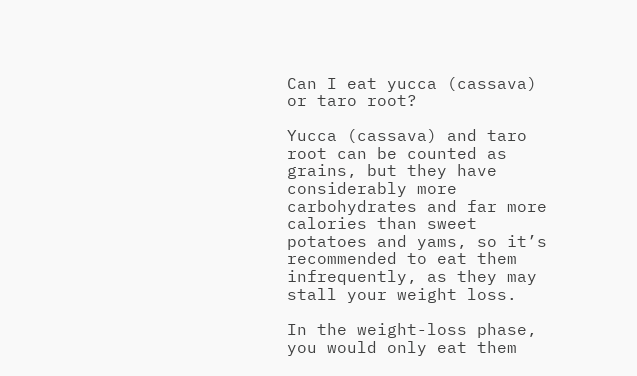Can I eat yucca (cassava) or taro root?

Yucca (cassava) and taro root can be counted as grains, but they have considerably more carbohydrates and far more calories than sweet potatoes and yams, so it’s recommended to eat them infrequently, as they may stall your weight loss.

In the weight-loss phase, you would only eat them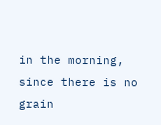in the morning, since there is no grain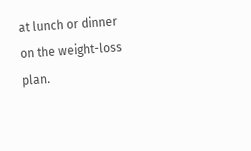at lunch or dinner on the weight-loss plan.